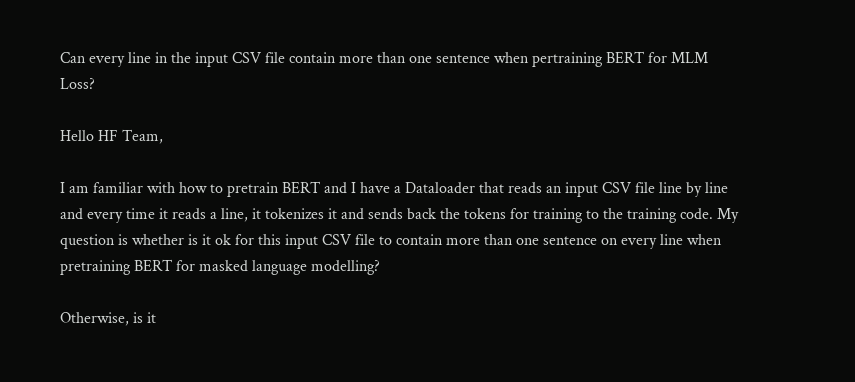Can every line in the input CSV file contain more than one sentence when pertraining BERT for MLM Loss?

Hello HF Team,

I am familiar with how to pretrain BERT and I have a Dataloader that reads an input CSV file line by line and every time it reads a line, it tokenizes it and sends back the tokens for training to the training code. My question is whether is it ok for this input CSV file to contain more than one sentence on every line when pretraining BERT for masked language modelling?

Otherwise, is it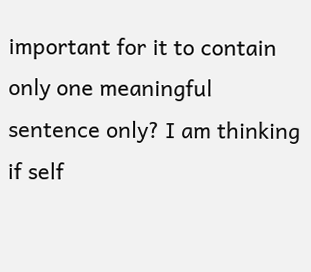important for it to contain only one meaningful sentence only? I am thinking if self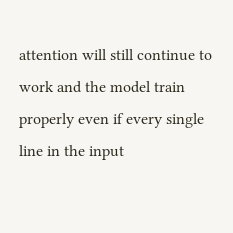attention will still continue to work and the model train properly even if every single line in the input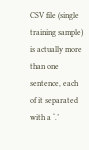CSV file (single training sample) is actually more than one sentence, each of it separated with a ‘.’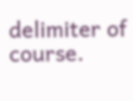delimiter of course.